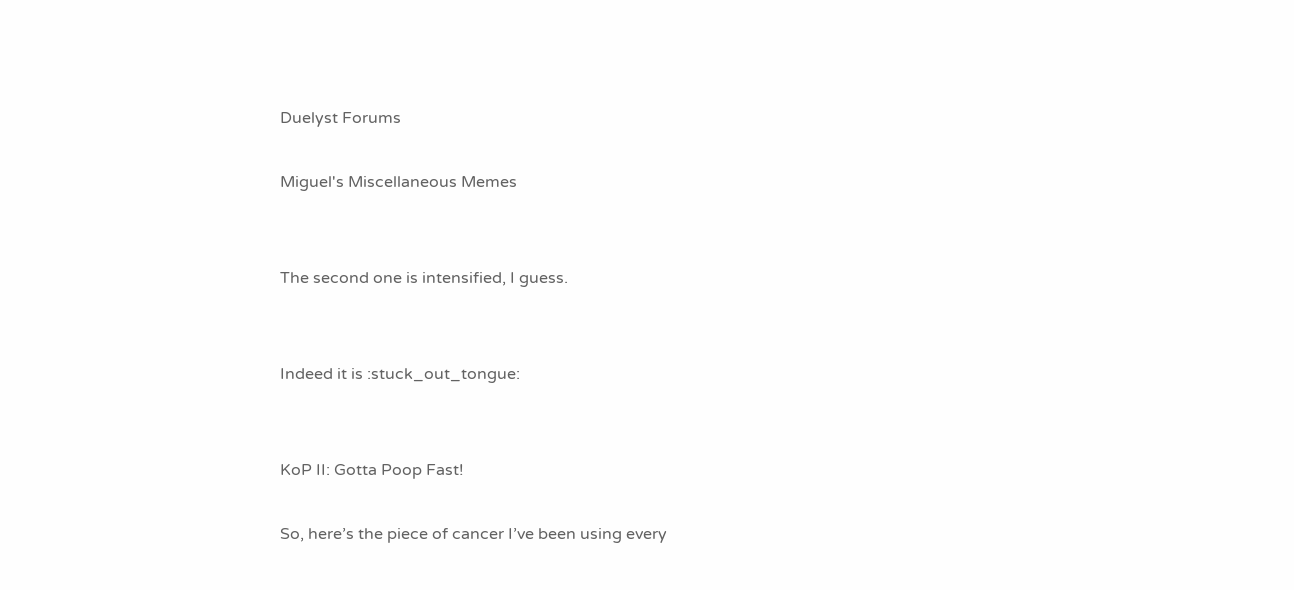Duelyst Forums

Miguel's Miscellaneous Memes


The second one is intensified, I guess.


Indeed it is :stuck_out_tongue:


KoP II: Gotta Poop Fast!

So, here’s the piece of cancer I’ve been using every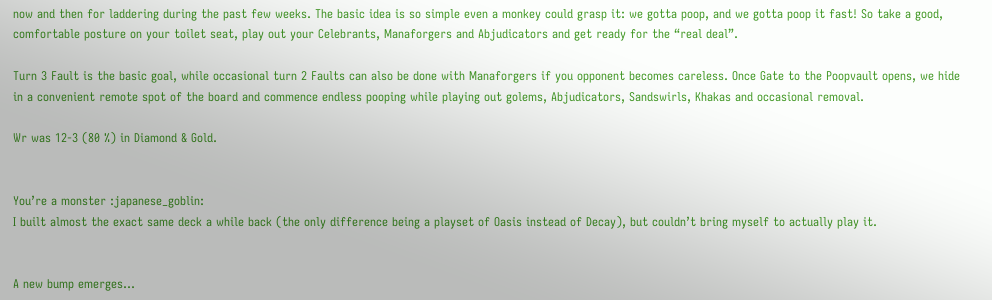now and then for laddering during the past few weeks. The basic idea is so simple even a monkey could grasp it: we gotta poop, and we gotta poop it fast! So take a good, comfortable posture on your toilet seat, play out your Celebrants, Manaforgers and Abjudicators and get ready for the “real deal”.

Turn 3 Fault is the basic goal, while occasional turn 2 Faults can also be done with Manaforgers if you opponent becomes careless. Once Gate to the Poopvault opens, we hide in a convenient remote spot of the board and commence endless pooping while playing out golems, Abjudicators, Sandswirls, Khakas and occasional removal.

Wr was 12-3 (80 %) in Diamond & Gold.


You’re a monster :japanese_goblin:
I built almost the exact same deck a while back (the only difference being a playset of Oasis instead of Decay), but couldn’t bring myself to actually play it.


A new bump emerges…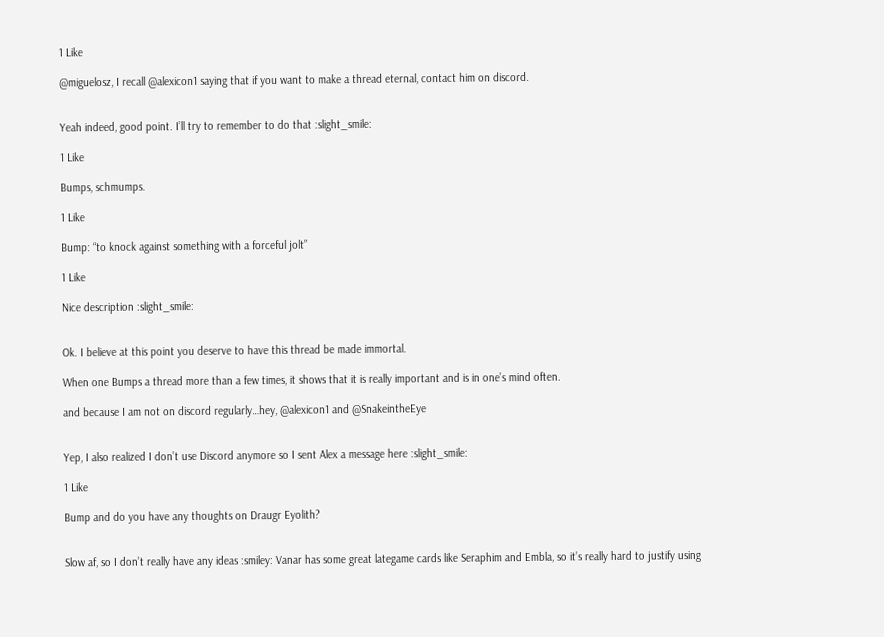1 Like

@miguelosz, I recall @alexicon1 saying that if you want to make a thread eternal, contact him on discord.


Yeah indeed, good point. I’ll try to remember to do that :slight_smile:

1 Like

Bumps, schmumps.

1 Like

Bump: “to knock against something with a forceful jolt”

1 Like

Nice description :slight_smile:


Ok. I believe at this point you deserve to have this thread be made immortal.

When one Bumps a thread more than a few times, it shows that it is really important and is in one’s mind often.

and because I am not on discord regularly…hey, @alexicon1 and @SnakeintheEye


Yep, I also realized I don’t use Discord anymore so I sent Alex a message here :slight_smile:

1 Like

Bump and do you have any thoughts on Draugr Eyolith?


Slow af, so I don’t really have any ideas :smiley: Vanar has some great lategame cards like Seraphim and Embla, so it’s really hard to justify using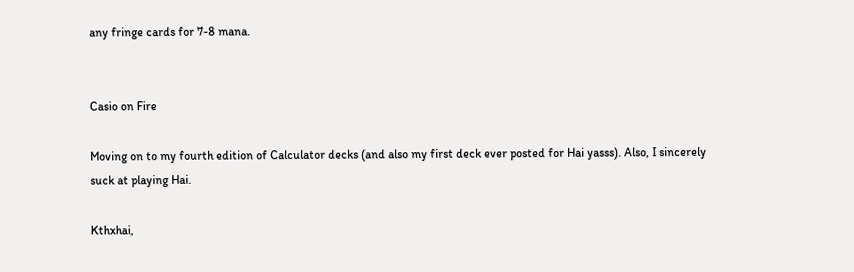any fringe cards for 7-8 mana.


Casio on Fire

Moving on to my fourth edition of Calculator decks (and also my first deck ever posted for Hai yasss). Also, I sincerely suck at playing Hai.

Kthxhai,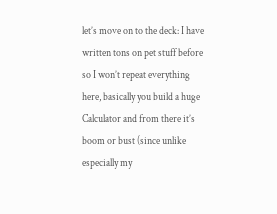let’s move on to the deck: I have written tons on pet stuff before so I won’t repeat everything here, basically you build a huge Calculator and from there it’s boom or bust (since unlike especially my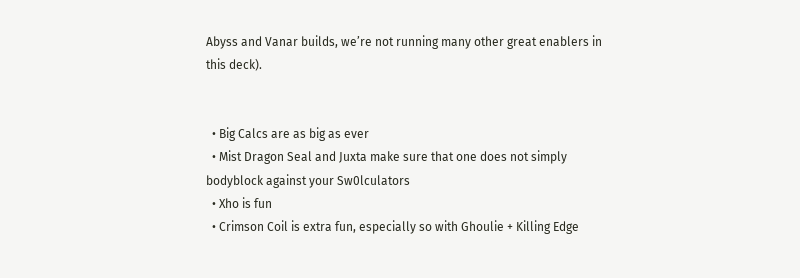Abyss and Vanar builds, we’re not running many other great enablers in this deck).


  • Big Calcs are as big as ever
  • Mist Dragon Seal and Juxta make sure that one does not simply bodyblock against your Sw0lculators
  • Xho is fun
  • Crimson Coil is extra fun, especially so with Ghoulie + Killing Edge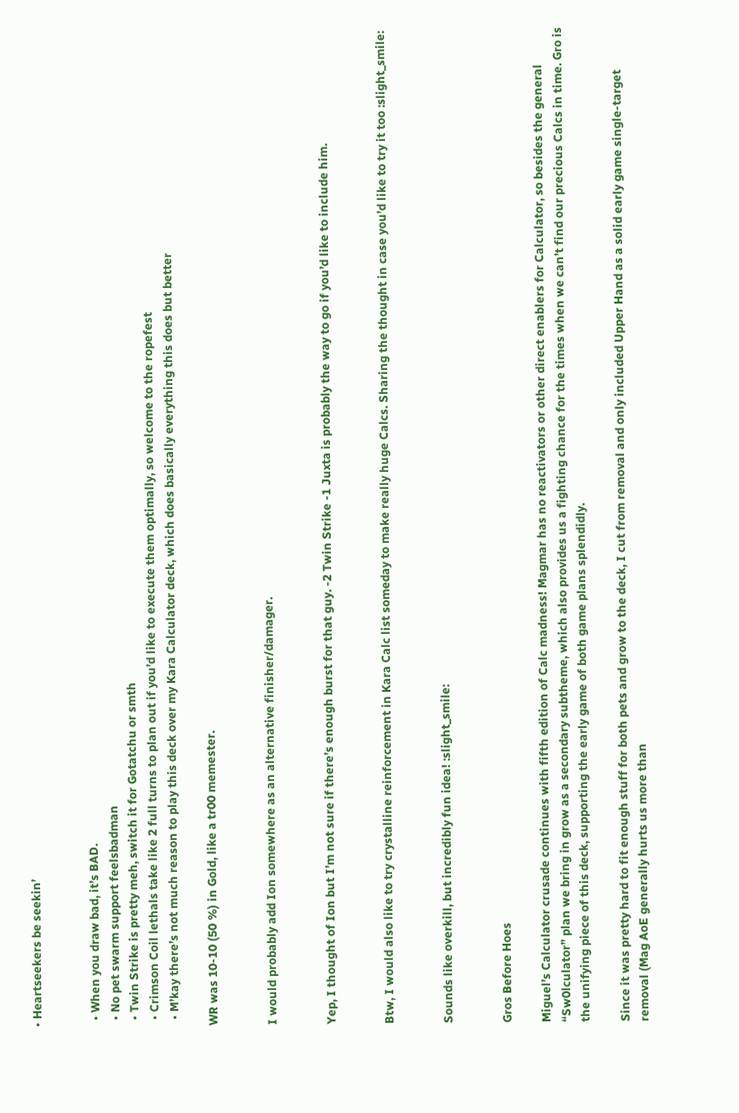• Heartseekers be seekin’


  • When you draw bad, it’s BAD.
  • No pet swarm support feelsbadman
  • Twin Strike is pretty meh, switch it for Gotatchu or smth
  • Crimson Coil lethals take like 2 full turns to plan out if you’d like to execute them optimally, so welcome to the ropefest
  • M’kay there’s not much reason to play this deck over my Kara Calculator deck, which does basically everything this does but better

WR was 10-10 (50 %) in Gold, like a tr00 memester.


I would probably add Ion somewhere as an alternative finisher/damager.


Yep, I thought of Ion but I’m not sure if there’s enough burst for that guy. -2 Twin Strike -1 Juxta is probably the way to go if you’d like to include him.


Btw, I would also like to try crystalline reinforcement in Kara Calc list someday to make really huge Calcs. Sharing the thought in case you’d like to try it too :slight_smile:


Sounds like overkill, but incredibly fun idea! :slight_smile:


Gros Before Hoes

Miguel’s Calculator crusade continues with fifth edition of Calc madness! Magmar has no reactivators or other direct enablers for Calculator, so besides the general “Sw0lculator” plan we bring in grow as a secondary subtheme, which also provides us a fighting chance for the times when we can’t find our precious Calcs in time. Gro is the unifying piece of this deck, supporting the early game of both game plans splendidly.

Since it was pretty hard to fit enough stuff for both pets and grow to the deck, I cut from removal and only included Upper Hand as a solid early game single-target removal (Mag AoE generally hurts us more than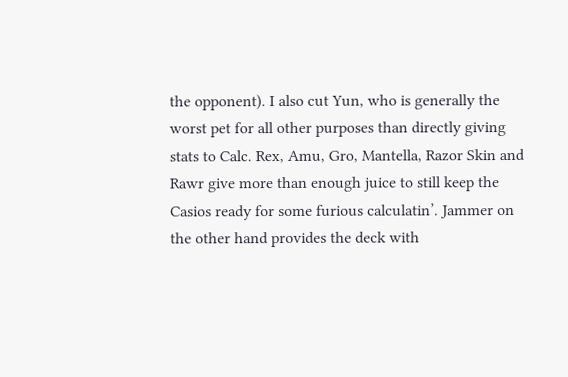the opponent). I also cut Yun, who is generally the worst pet for all other purposes than directly giving stats to Calc. Rex, Amu, Gro, Mantella, Razor Skin and Rawr give more than enough juice to still keep the Casios ready for some furious calculatin’. Jammer on the other hand provides the deck with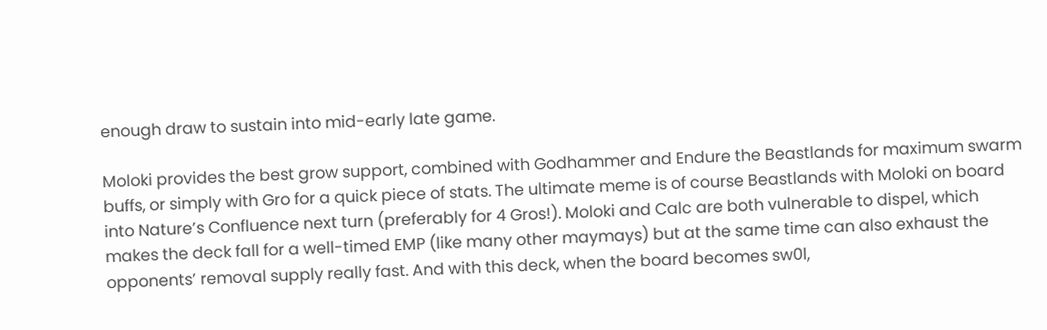enough draw to sustain into mid-early late game.

Moloki provides the best grow support, combined with Godhammer and Endure the Beastlands for maximum swarm buffs, or simply with Gro for a quick piece of stats. The ultimate meme is of course Beastlands with Moloki on board into Nature’s Confluence next turn (preferably for 4 Gros!). Moloki and Calc are both vulnerable to dispel, which makes the deck fall for a well-timed EMP (like many other maymays) but at the same time can also exhaust the opponents’ removal supply really fast. And with this deck, when the board becomes sw0l,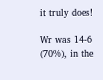it truly does!

Wr was 14-6 (70%), in the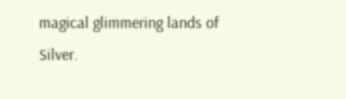magical glimmering lands of Silver.